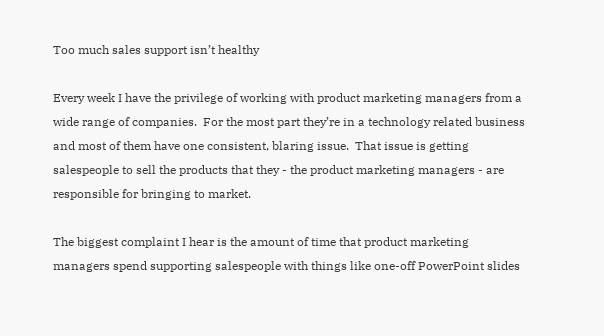Too much sales support isn’t healthy

Every week I have the privilege of working with product marketing managers from a wide range of companies.  For the most part they’re in a technology related business and most of them have one consistent, blaring issue.  That issue is getting salespeople to sell the products that they - the product marketing managers - are responsible for bringing to market.

The biggest complaint I hear is the amount of time that product marketing managers spend supporting salespeople with things like one-off PowerPoint slides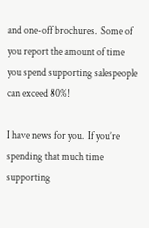and one-off brochures.  Some of you report the amount of time you spend supporting salespeople can exceed 80%!

I have news for you.  If you’re spending that much time supporting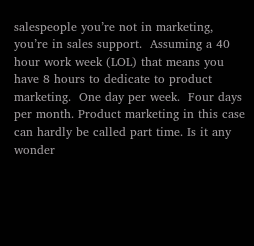salespeople you’re not in marketing, you’re in sales support.  Assuming a 40 hour work week (LOL) that means you have 8 hours to dedicate to product marketing.  One day per week.  Four days per month. Product marketing in this case can hardly be called part time. Is it any wonder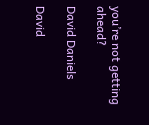you’re not getting ahead?

David Daniels

David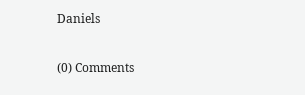Daniels

(0) Comments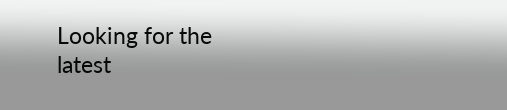Looking for the latest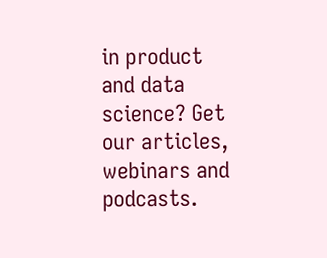in product and data science? Get our articles, webinars and podcasts.